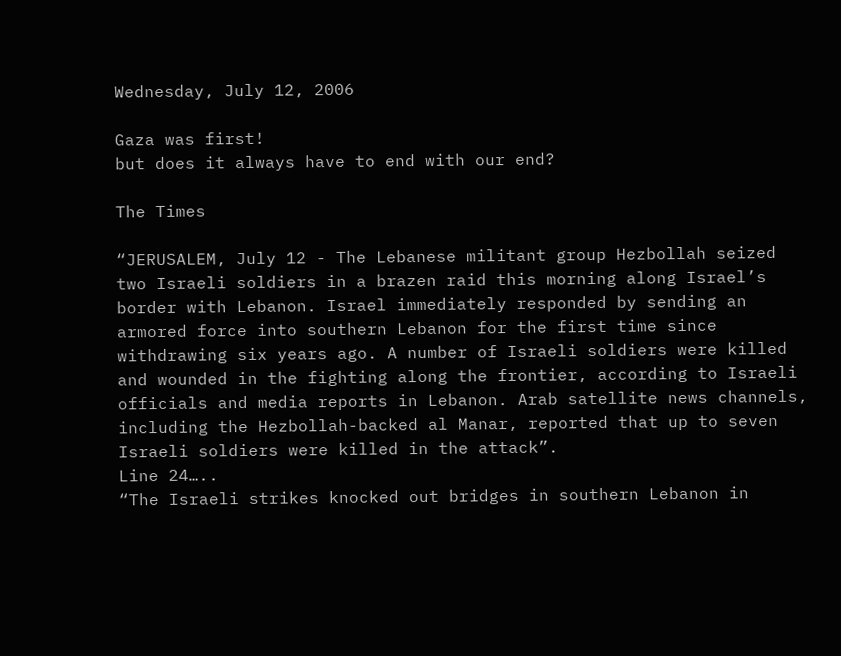Wednesday, July 12, 2006

Gaza was first!
but does it always have to end with our end?

The Times

“JERUSALEM, July 12 - The Lebanese militant group Hezbollah seized two Israeli soldiers in a brazen raid this morning along Israel’s border with Lebanon. Israel immediately responded by sending an armored force into southern Lebanon for the first time since withdrawing six years ago. A number of Israeli soldiers were killed and wounded in the fighting along the frontier, according to Israeli officials and media reports in Lebanon. Arab satellite news channels, including the Hezbollah-backed al Manar, reported that up to seven Israeli soldiers were killed in the attack”.
Line 24…..
“The Israeli strikes knocked out bridges in southern Lebanon in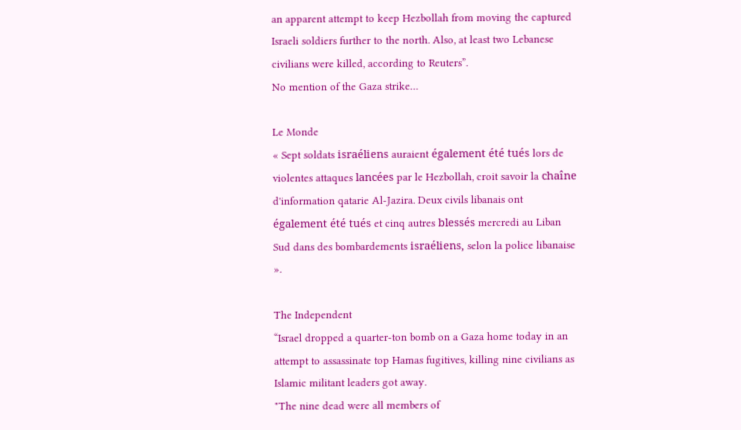an apparent attempt to keep Hezbollah from moving the captured Israeli soldiers further to the north. Also, at least two Lebanese civilians were killed, according to Reuters”.
No mention of the Gaza strike…

Le Monde
« Sept soldats israéliens auraient également été tués lors de violentes attaques lancées par le Hezbollah, croit savoir la chaîne d'information qatarie Al-Jazira. Deux civils libanais ont également été tués et cinq autres blessés mercredi au Liban Sud dans des bombardements israéliens, selon la police libanaise ».

The Independent
“Israel dropped a quarter-ton bomb on a Gaza home today in an attempt to assassinate top Hamas fugitives, killing nine civilians as Islamic militant leaders got away.
"The nine dead were all members of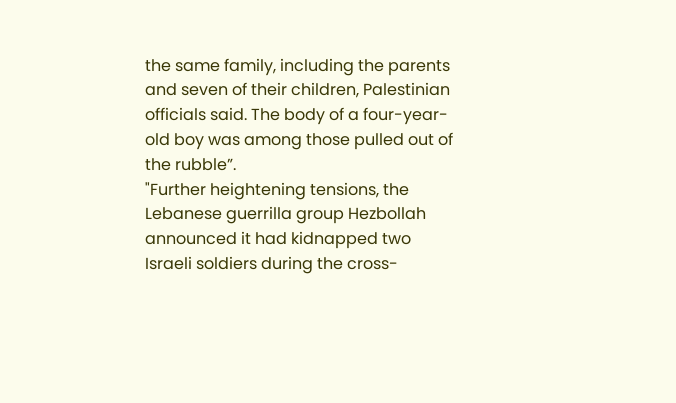the same family, including the parents and seven of their children, Palestinian officials said. The body of a four-year-old boy was among those pulled out of the rubble”.
"Further heightening tensions, the Lebanese guerrilla group Hezbollah announced it had kidnapped two Israeli soldiers during the cross-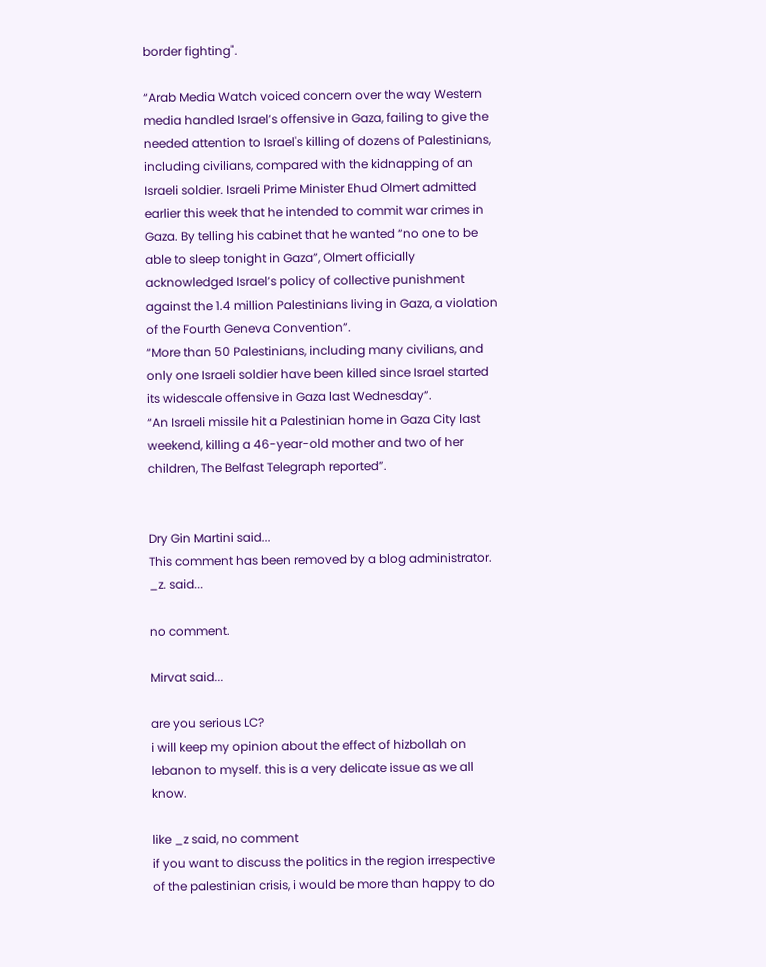border fighting".

“Arab Media Watch voiced concern over the way Western media handled Israel’s offensive in Gaza, failing to give the needed attention to Israel's killing of dozens of Palestinians, including civilians, compared with the kidnapping of an Israeli soldier. Israeli Prime Minister Ehud Olmert admitted earlier this week that he intended to commit war crimes in Gaza. By telling his cabinet that he wanted “no one to be able to sleep tonight in Gaza”, Olmert officially acknowledged Israel’s policy of collective punishment against the 1.4 million Palestinians living in Gaza, a violation of the Fourth Geneva Convention”.
“More than 50 Palestinians, including many civilians, and only one Israeli soldier have been killed since Israel started its widescale offensive in Gaza last Wednesday”.
“An Israeli missile hit a Palestinian home in Gaza City last weekend, killing a 46-year-old mother and two of her children, The Belfast Telegraph reported”.


Dry Gin Martini said...
This comment has been removed by a blog administrator.
_z. said...

no comment.

Mirvat said...

are you serious LC?
i will keep my opinion about the effect of hizbollah on lebanon to myself. this is a very delicate issue as we all know.

like _z said, no comment
if you want to discuss the politics in the region irrespective of the palestinian crisis, i would be more than happy to do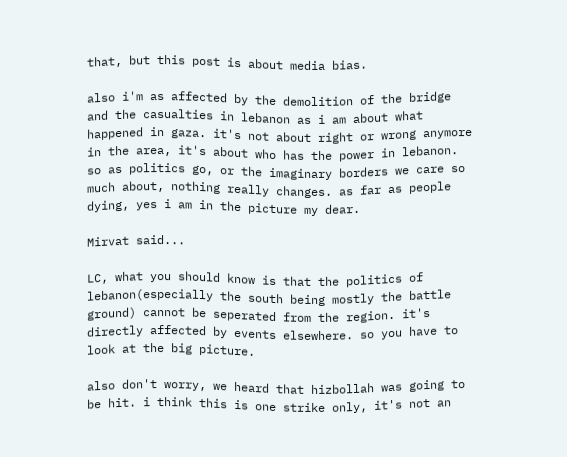that, but this post is about media bias.

also i'm as affected by the demolition of the bridge and the casualties in lebanon as i am about what happened in gaza. it's not about right or wrong anymore in the area, it's about who has the power in lebanon. so as politics go, or the imaginary borders we care so much about, nothing really changes. as far as people dying, yes i am in the picture my dear.

Mirvat said...

LC, what you should know is that the politics of lebanon(especially the south being mostly the battle ground) cannot be seperated from the region. it's directly affected by events elsewhere. so you have to look at the big picture.

also don't worry, we heard that hizbollah was going to be hit. i think this is one strike only, it's not an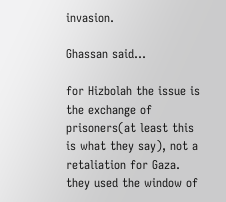invasion.

Ghassan said...

for Hizbolah the issue is the exchange of prisoners(at least this is what they say), not a retaliation for Gaza. they used the window of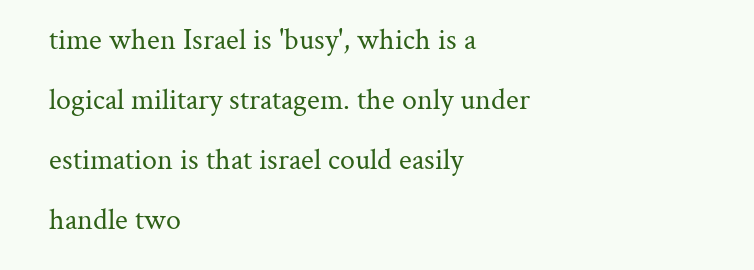time when Israel is 'busy', which is a logical military stratagem. the only under estimation is that israel could easily handle two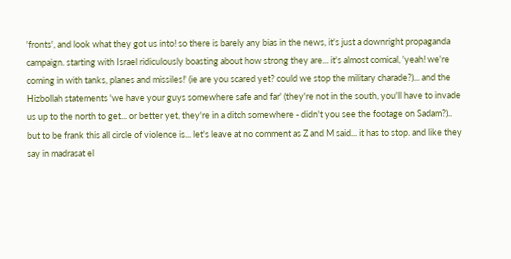'fronts', and look what they got us into! so there is barely any bias in the news, it's just a downright propaganda campaign. starting with Israel ridiculously boasting about how strong they are... it's almost comical, 'yeah! we're coming in with tanks, planes and missiles!' (ie are you scared yet? could we stop the military charade?)... and the Hizbollah statements 'we have your guys somewhere safe and far' (they're not in the south, you'll have to invade us up to the north to get... or better yet, they're in a ditch somewhere - didn't you see the footage on Sadam?)..
but to be frank this all circle of violence is... let's leave at no comment as Z and M said... it has to stop. and like they say in madrasat el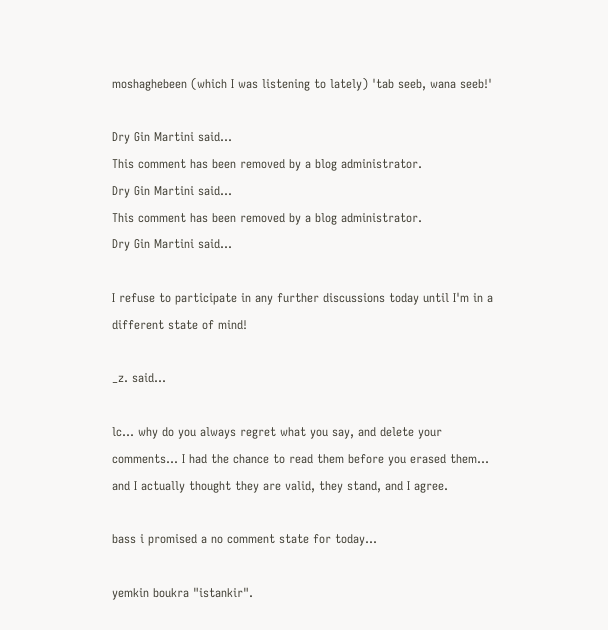moshaghebeen (which I was listening to lately) 'tab seeb, wana seeb!'

Dry Gin Martini said...
This comment has been removed by a blog administrator.
Dry Gin Martini said...
This comment has been removed by a blog administrator.
Dry Gin Martini said...

I refuse to participate in any further discussions today until I'm in a different state of mind!

_z. said...

lc... why do you always regret what you say, and delete your comments... I had the chance to read them before you erased them... and I actually thought they are valid, they stand, and I agree.

bass i promised a no comment state for today...

yemkin boukra "istankir".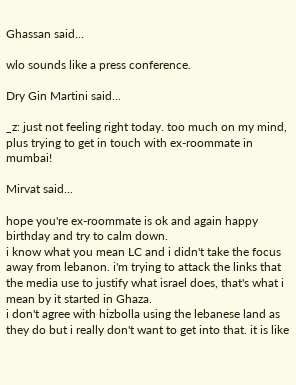Ghassan said...

wlo sounds like a press conference.

Dry Gin Martini said...

_z: just not feeling right today. too much on my mind, plus trying to get in touch with ex-roommate in mumbai!

Mirvat said...

hope you're ex-roommate is ok and again happy birthday and try to calm down.
i know what you mean LC and i didn't take the focus away from lebanon. i'm trying to attack the links that the media use to justify what israel does, that's what i mean by it started in Ghaza.
i don't agree with hizbolla using the lebanese land as they do but i really don't want to get into that. it is like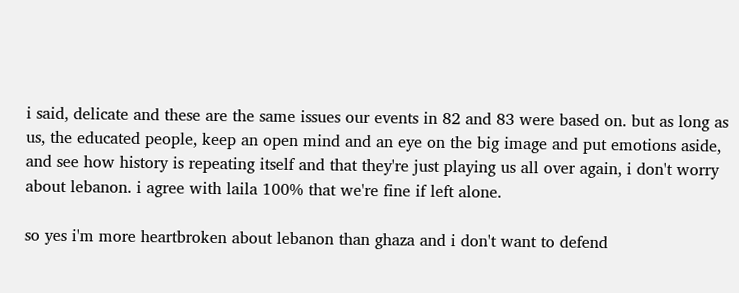i said, delicate and these are the same issues our events in 82 and 83 were based on. but as long as us, the educated people, keep an open mind and an eye on the big image and put emotions aside, and see how history is repeating itself and that they're just playing us all over again, i don't worry about lebanon. i agree with laila 100% that we're fine if left alone.

so yes i'm more heartbroken about lebanon than ghaza and i don't want to defend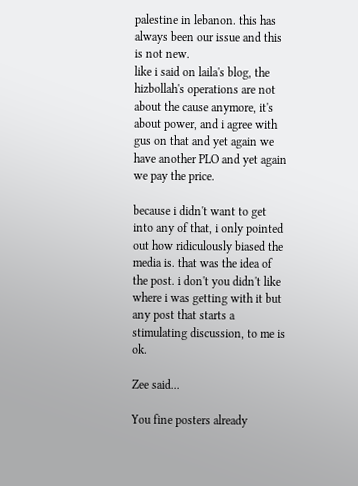palestine in lebanon. this has always been our issue and this is not new.
like i said on laila's blog, the hizbollah's operations are not about the cause anymore, it's about power, and i agree with gus on that and yet again we have another PLO and yet again we pay the price.

because i didn't want to get into any of that, i only pointed out how ridiculously biased the media is. that was the idea of the post. i don't you didn't like where i was getting with it but any post that starts a stimulating discussion, to me is ok.

Zee said...

You fine posters already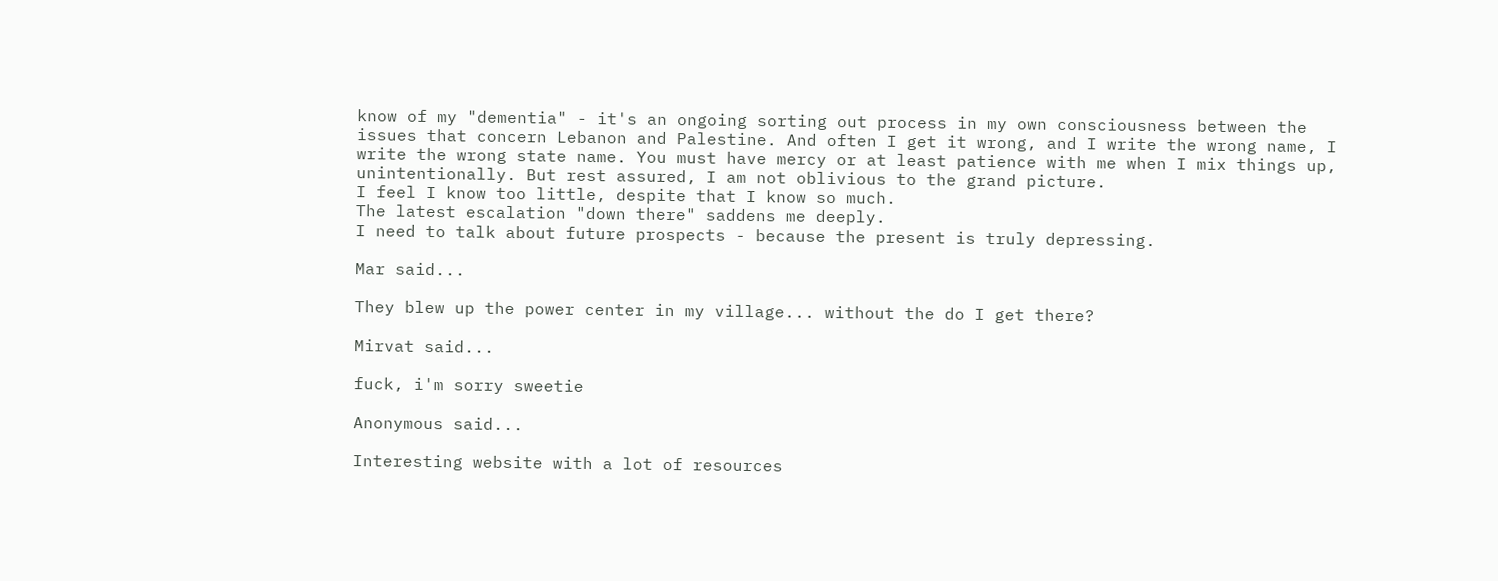know of my "dementia" - it's an ongoing sorting out process in my own consciousness between the issues that concern Lebanon and Palestine. And often I get it wrong, and I write the wrong name, I write the wrong state name. You must have mercy or at least patience with me when I mix things up, unintentionally. But rest assured, I am not oblivious to the grand picture.
I feel I know too little, despite that I know so much.
The latest escalation "down there" saddens me deeply.
I need to talk about future prospects - because the present is truly depressing.

Mar said...

They blew up the power center in my village... without the do I get there?

Mirvat said...

fuck, i'm sorry sweetie

Anonymous said...

Interesting website with a lot of resources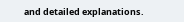and detailed explanations.